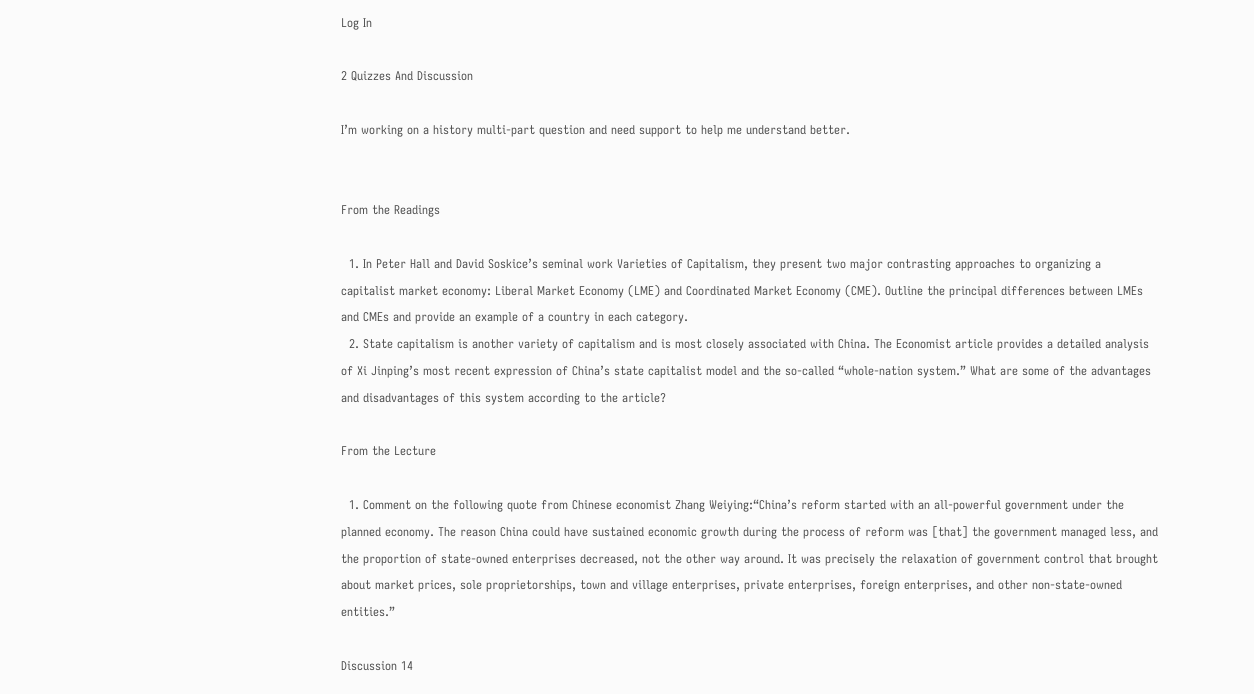Log In

2 Quizzes And Discussion

I’m working on a history multi-part question and need support to help me understand better.


From the Readings

  1. In Peter Hall and David Soskice’s seminal work Varieties of Capitalism, they present two major contrasting approaches to organizing a capitalist market economy: Liberal Market Economy (LME) and Coordinated Market Economy (CME). Outline the principal differences between LMEs and CMEs and provide an example of a country in each category.
  2. State capitalism is another variety of capitalism and is most closely associated with China. The Economist article provides a detailed analysis of Xi Jinping’s most recent expression of China’s state capitalist model and the so-called “whole-nation system.” What are some of the advantages and disadvantages of this system according to the article?

From the Lecture

  1. Comment on the following quote from Chinese economist Zhang Weiying:“China’s reform started with an all-powerful government under the planned economy. The reason China could have sustained economic growth during the process of reform was [that] the government managed less, and the proportion of state-owned enterprises decreased, not the other way around. It was precisely the relaxation of government control that brought about market prices, sole proprietorships, town and village enterprises, private enterprises, foreign enterprises, and other non-state-owned entities.”

Discussion 14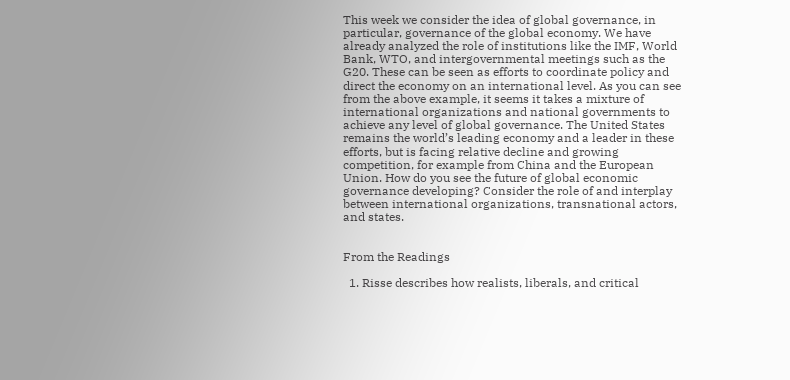This week we consider the idea of global governance, in particular, governance of the global economy. We have already analyzed the role of institutions like the IMF, World Bank, WTO, and intergovernmental meetings such as the G20. These can be seen as efforts to coordinate policy and direct the economy on an international level. As you can see from the above example, it seems it takes a mixture of international organizations and national governments to achieve any level of global governance. The United States remains the world’s leading economy and a leader in these efforts, but is facing relative decline and growing competition, for example from China and the European Union. How do you see the future of global economic governance developing? Consider the role of and interplay between international organizations, transnational actors, and states.


From the Readings

  1. Risse describes how realists, liberals, and critical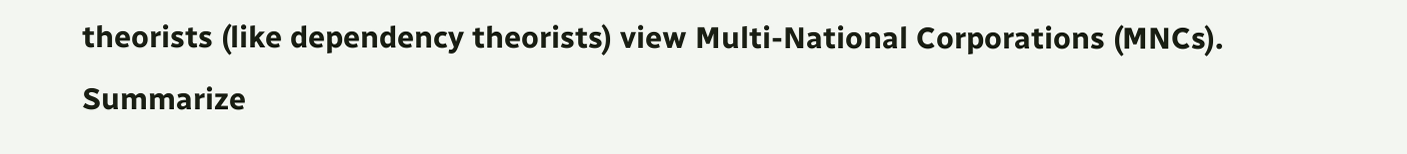theorists (like dependency theorists) view Multi-National Corporations (MNCs). Summarize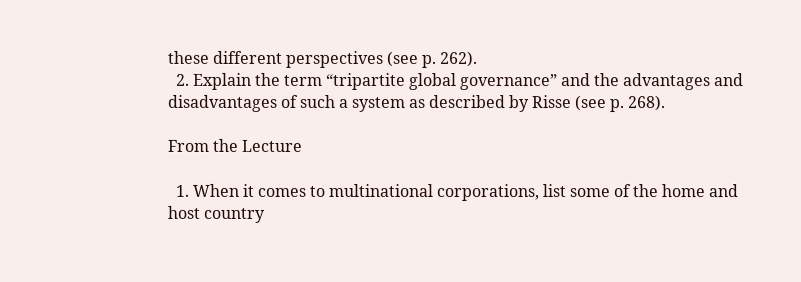these different perspectives (see p. 262).
  2. Explain the term “tripartite global governance” and the advantages and disadvantages of such a system as described by Risse (see p. 268).

From the Lecture

  1. When it comes to multinational corporations, list some of the home and host country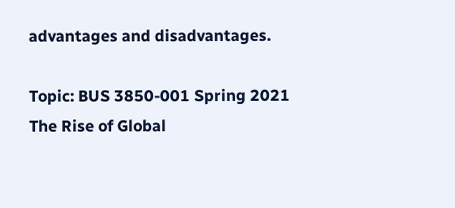advantages and disadvantages.

Topic: BUS 3850-001 Spring 2021 The Rise of Global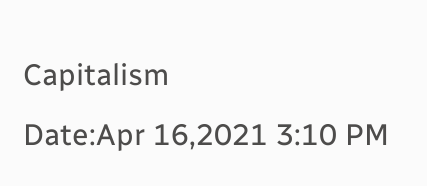Capitalism
Date:Apr 16,2021 3:10 PM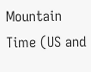Mountain Time (US and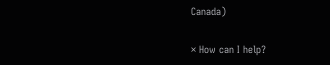Canada)

× How can I help?